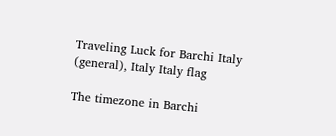Traveling Luck for Barchi Italy (general), Italy Italy flag

The timezone in Barchi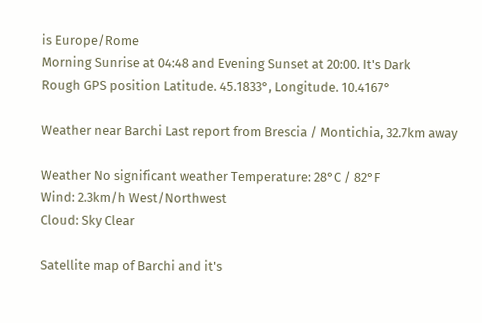is Europe/Rome
Morning Sunrise at 04:48 and Evening Sunset at 20:00. It's Dark
Rough GPS position Latitude. 45.1833°, Longitude. 10.4167°

Weather near Barchi Last report from Brescia / Montichia, 32.7km away

Weather No significant weather Temperature: 28°C / 82°F
Wind: 2.3km/h West/Northwest
Cloud: Sky Clear

Satellite map of Barchi and it's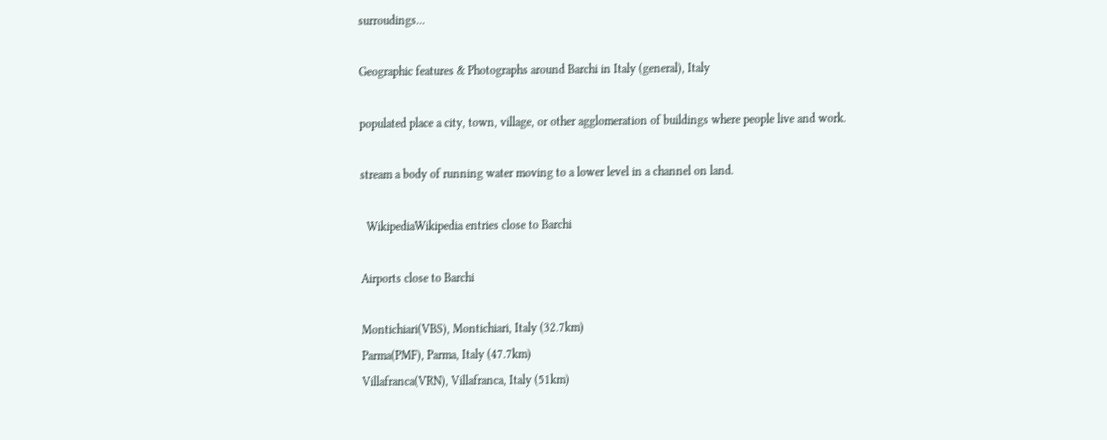surroudings...

Geographic features & Photographs around Barchi in Italy (general), Italy

populated place a city, town, village, or other agglomeration of buildings where people live and work.

stream a body of running water moving to a lower level in a channel on land.

  WikipediaWikipedia entries close to Barchi

Airports close to Barchi

Montichiari(VBS), Montichiari, Italy (32.7km)
Parma(PMF), Parma, Italy (47.7km)
Villafranca(VRN), Villafranca, Italy (51km)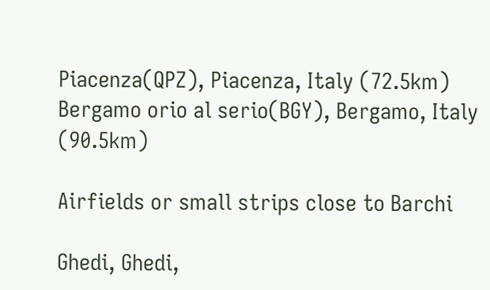Piacenza(QPZ), Piacenza, Italy (72.5km)
Bergamo orio al serio(BGY), Bergamo, Italy (90.5km)

Airfields or small strips close to Barchi

Ghedi, Ghedi,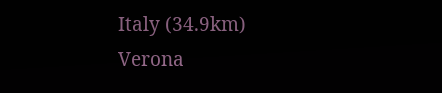Italy (34.9km)
Verona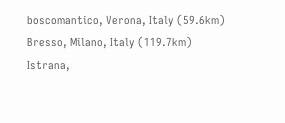boscomantico, Verona, Italy (59.6km)
Bresso, Milano, Italy (119.7km)
Istrana,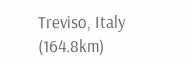Treviso, Italy (164.8km)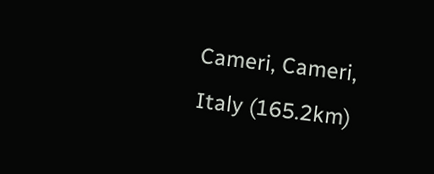Cameri, Cameri, Italy (165.2km)